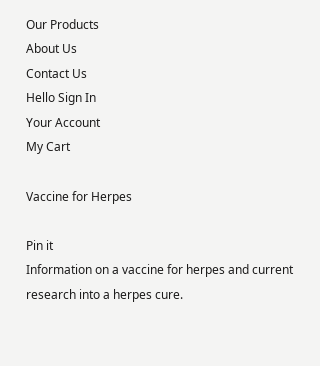Our Products
About Us
Contact Us
Hello Sign In
Your Account
My Cart

Vaccine for Herpes

Pin it
Information on a vaccine for herpes and current research into a herpes cure.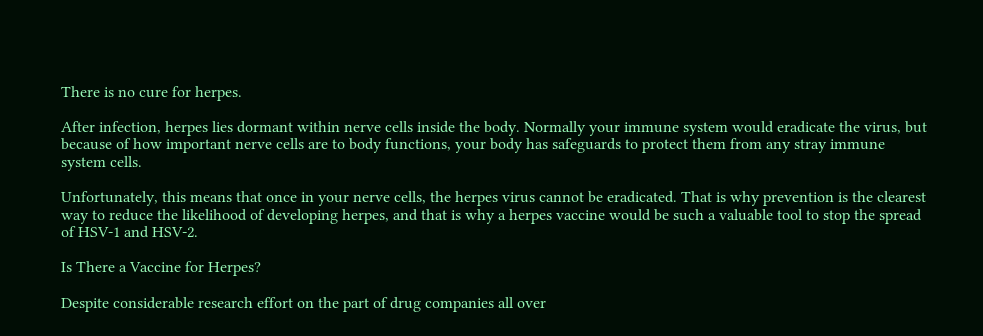There is no cure for herpes.

After infection, herpes lies dormant within nerve cells inside the body. Normally your immune system would eradicate the virus, but because of how important nerve cells are to body functions, your body has safeguards to protect them from any stray immune system cells.

Unfortunately, this means that once in your nerve cells, the herpes virus cannot be eradicated. That is why prevention is the clearest way to reduce the likelihood of developing herpes, and that is why a herpes vaccine would be such a valuable tool to stop the spread of HSV-1 and HSV-2.

Is There a Vaccine for Herpes?

Despite considerable research effort on the part of drug companies all over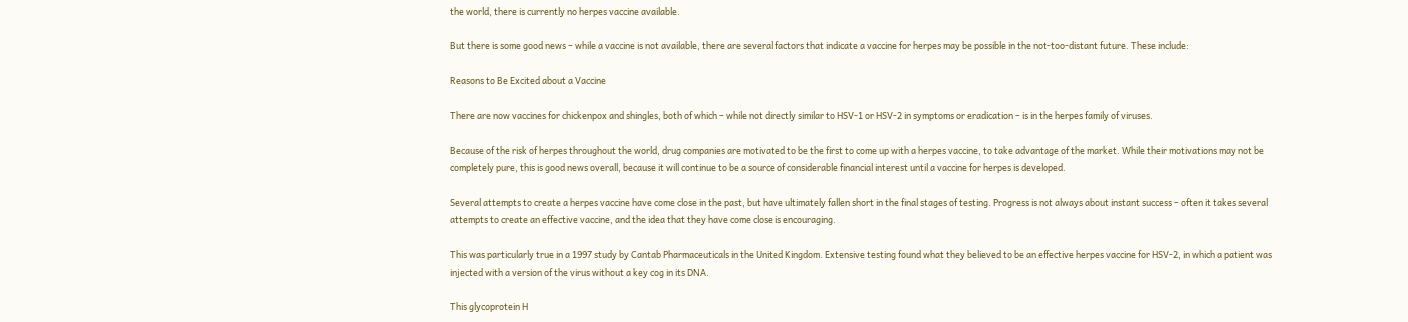the world, there is currently no herpes vaccine available.

But there is some good news – while a vaccine is not available, there are several factors that indicate a vaccine for herpes may be possible in the not-too-distant future. These include:

Reasons to Be Excited about a Vaccine

There are now vaccines for chickenpox and shingles, both of which – while not directly similar to HSV-1 or HSV-2 in symptoms or eradication – is in the herpes family of viruses.

Because of the risk of herpes throughout the world, drug companies are motivated to be the first to come up with a herpes vaccine, to take advantage of the market. While their motivations may not be completely pure, this is good news overall, because it will continue to be a source of considerable financial interest until a vaccine for herpes is developed.

Several attempts to create a herpes vaccine have come close in the past, but have ultimately fallen short in the final stages of testing. Progress is not always about instant success – often it takes several attempts to create an effective vaccine, and the idea that they have come close is encouraging.

This was particularly true in a 1997 study by Cantab Pharmaceuticals in the United Kingdom. Extensive testing found what they believed to be an effective herpes vaccine for HSV-2, in which a patient was injected with a version of the virus without a key cog in its DNA.

This glycoprotein H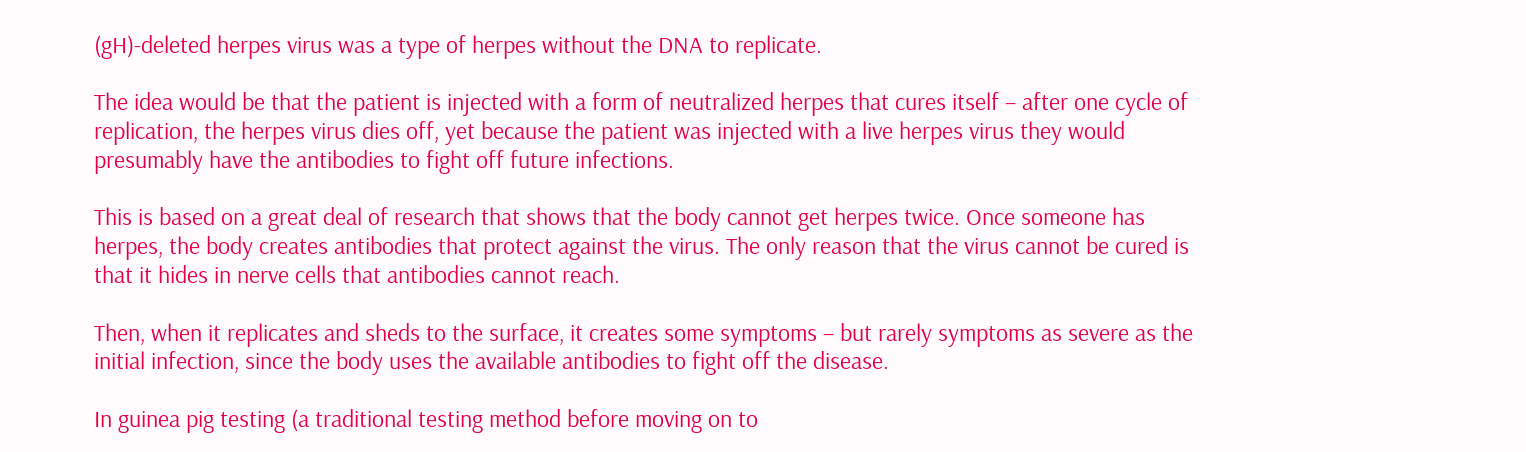(gH)-deleted herpes virus was a type of herpes without the DNA to replicate.

The idea would be that the patient is injected with a form of neutralized herpes that cures itself – after one cycle of replication, the herpes virus dies off, yet because the patient was injected with a live herpes virus they would presumably have the antibodies to fight off future infections.

This is based on a great deal of research that shows that the body cannot get herpes twice. Once someone has herpes, the body creates antibodies that protect against the virus. The only reason that the virus cannot be cured is that it hides in nerve cells that antibodies cannot reach.

Then, when it replicates and sheds to the surface, it creates some symptoms – but rarely symptoms as severe as the initial infection, since the body uses the available antibodies to fight off the disease.

In guinea pig testing (a traditional testing method before moving on to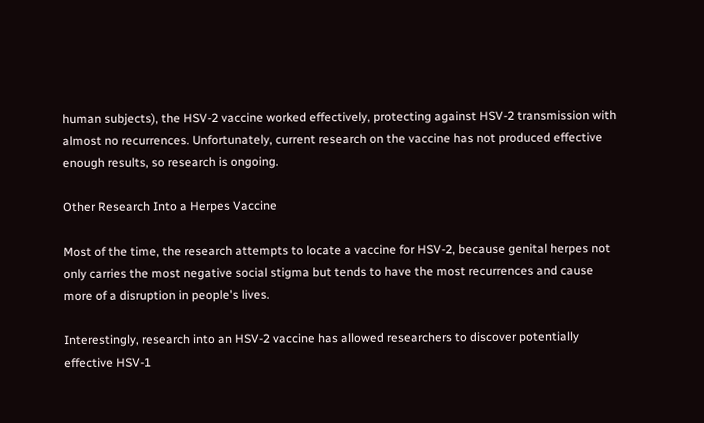human subjects), the HSV-2 vaccine worked effectively, protecting against HSV-2 transmission with almost no recurrences. Unfortunately, current research on the vaccine has not produced effective enough results, so research is ongoing.

Other Research Into a Herpes Vaccine

Most of the time, the research attempts to locate a vaccine for HSV-2, because genital herpes not only carries the most negative social stigma but tends to have the most recurrences and cause more of a disruption in people's lives.

Interestingly, research into an HSV-2 vaccine has allowed researchers to discover potentially effective HSV-1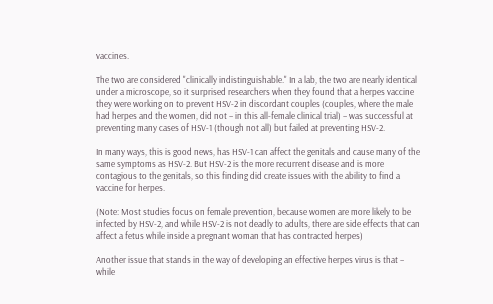vaccines.

The two are considered "clinically indistinguishable." In a lab, the two are nearly identical under a microscope, so it surprised researchers when they found that a herpes vaccine they were working on to prevent HSV-2 in discordant couples (couples, where the male had herpes and the women, did not – in this all-female clinical trial) – was successful at preventing many cases of HSV-1 (though not all) but failed at preventing HSV-2.

In many ways, this is good news, has HSV-1 can affect the genitals and cause many of the same symptoms as HSV-2. But HSV-2 is the more recurrent disease and is more contagious to the genitals, so this finding did create issues with the ability to find a vaccine for herpes.

(Note: Most studies focus on female prevention, because women are more likely to be infected by HSV-2, and while HSV-2 is not deadly to adults, there are side effects that can affect a fetus while inside a pregnant woman that has contracted herpes)

Another issue that stands in the way of developing an effective herpes virus is that – while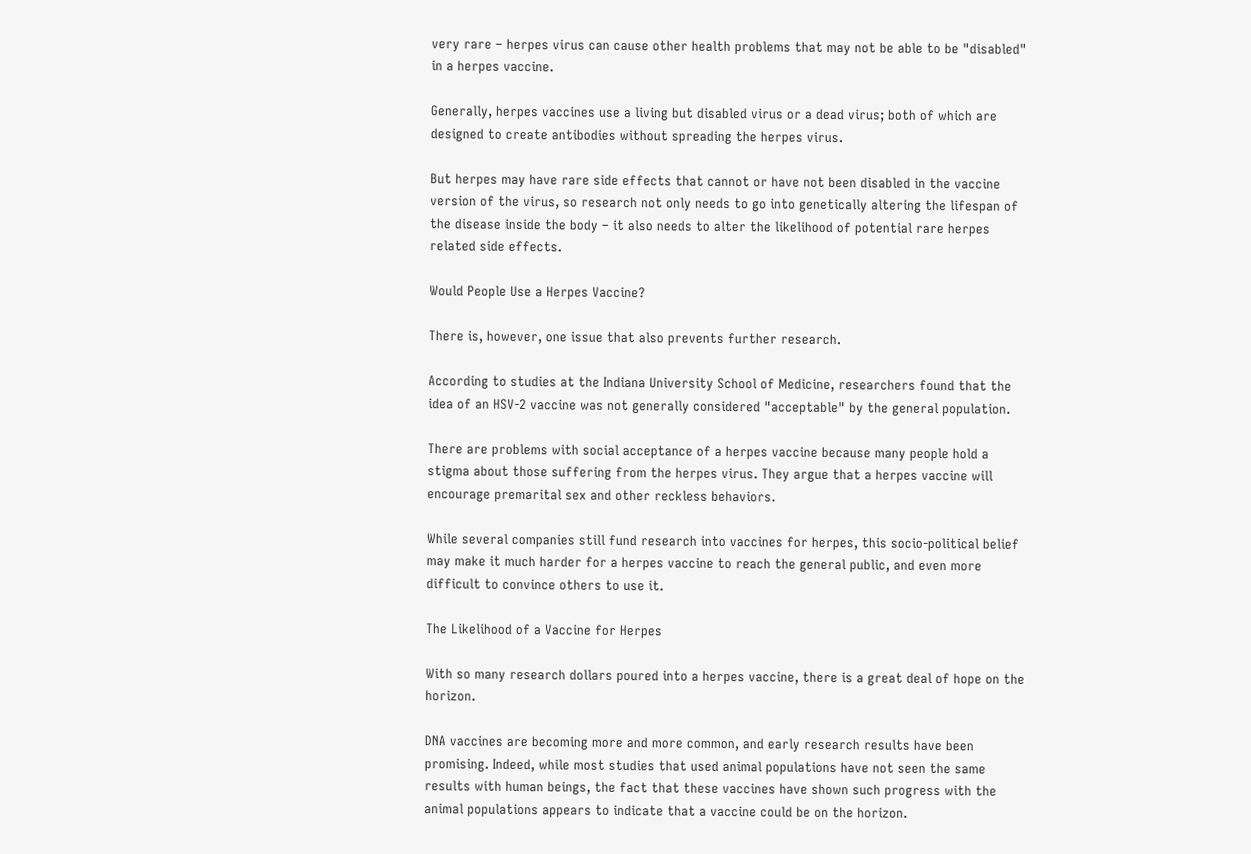very rare – herpes virus can cause other health problems that may not be able to be "disabled" in a herpes vaccine.

Generally, herpes vaccines use a living but disabled virus or a dead virus; both of which are designed to create antibodies without spreading the herpes virus.

But herpes may have rare side effects that cannot or have not been disabled in the vaccine version of the virus, so research not only needs to go into genetically altering the lifespan of the disease inside the body – it also needs to alter the likelihood of potential rare herpes related side effects.

Would People Use a Herpes Vaccine?

There is, however, one issue that also prevents further research.

According to studies at the Indiana University School of Medicine, researchers found that the idea of an HSV-2 vaccine was not generally considered "acceptable" by the general population.

There are problems with social acceptance of a herpes vaccine because many people hold a stigma about those suffering from the herpes virus. They argue that a herpes vaccine will encourage premarital sex and other reckless behaviors.

While several companies still fund research into vaccines for herpes, this socio-political belief may make it much harder for a herpes vaccine to reach the general public, and even more difficult to convince others to use it.

The Likelihood of a Vaccine for Herpes

With so many research dollars poured into a herpes vaccine, there is a great deal of hope on the horizon.

DNA vaccines are becoming more and more common, and early research results have been promising. Indeed, while most studies that used animal populations have not seen the same results with human beings, the fact that these vaccines have shown such progress with the animal populations appears to indicate that a vaccine could be on the horizon.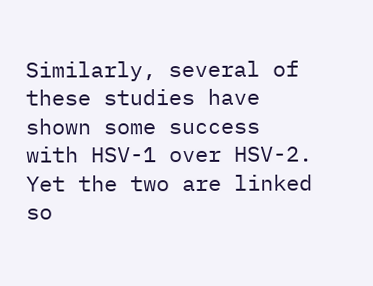Similarly, several of these studies have shown some success with HSV-1 over HSV-2. Yet the two are linked so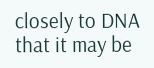closely to DNA that it may be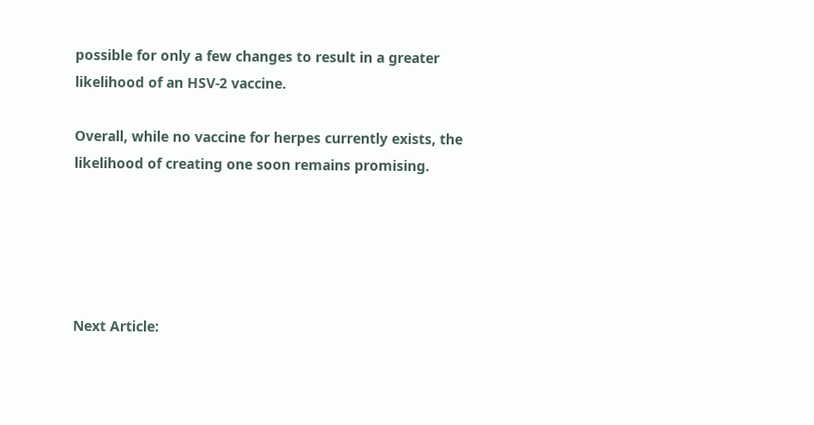possible for only a few changes to result in a greater likelihood of an HSV-2 vaccine.

Overall, while no vaccine for herpes currently exists, the likelihood of creating one soon remains promising.





Next Article: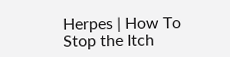Herpes | How To Stop the Itch